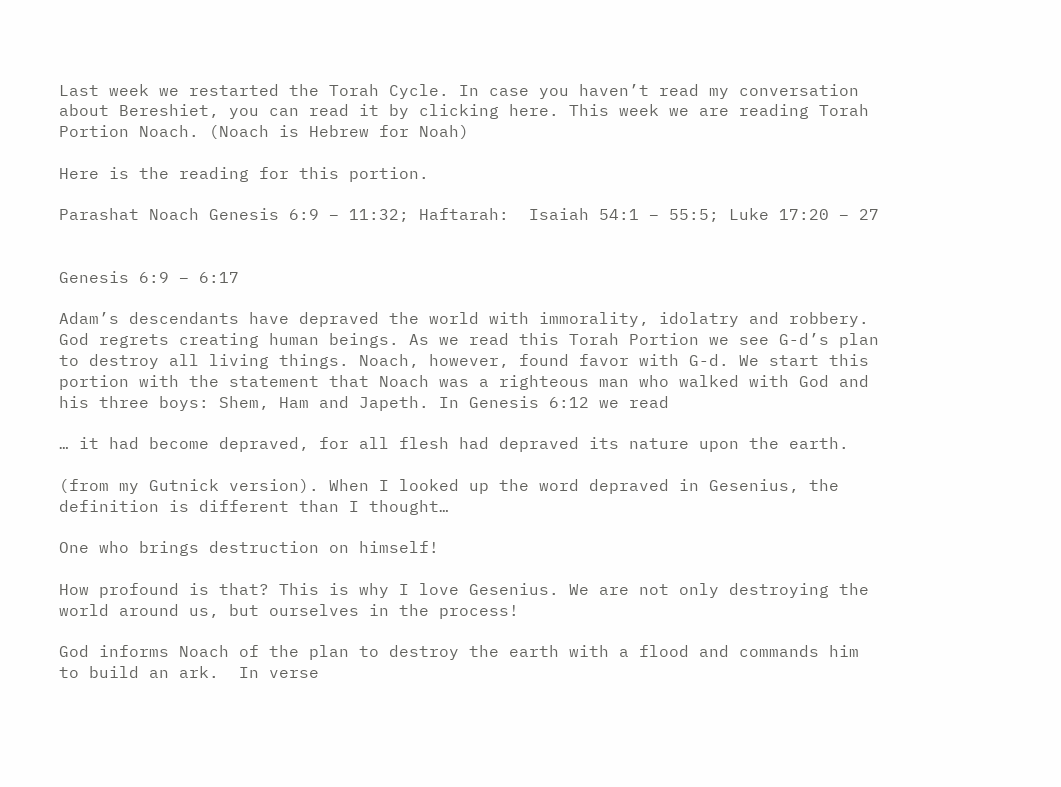Last week we restarted the Torah Cycle. In case you haven’t read my conversation about Bereshiet, you can read it by clicking here. This week we are reading Torah Portion Noach. (Noach is Hebrew for Noah)

Here is the reading for this portion.

Parashat Noach Genesis 6:9 – 11:32; Haftarah:  Isaiah 54:1 – 55:5; Luke 17:20 – 27


Genesis 6:9 – 6:17

Adam’s descendants have depraved the world with immorality, idolatry and robbery. God regrets creating human beings. As we read this Torah Portion we see G-d’s plan to destroy all living things. Noach, however, found favor with G-d. We start this portion with the statement that Noach was a righteous man who walked with God and his three boys: Shem, Ham and Japeth. In Genesis 6:12 we read

… it had become depraved, for all flesh had depraved its nature upon the earth.

(from my Gutnick version). When I looked up the word depraved in Gesenius, the definition is different than I thought…

One who brings destruction on himself!

How profound is that? This is why I love Gesenius. We are not only destroying the world around us, but ourselves in the process!

God informs Noach of the plan to destroy the earth with a flood and commands him to build an ark.  In verse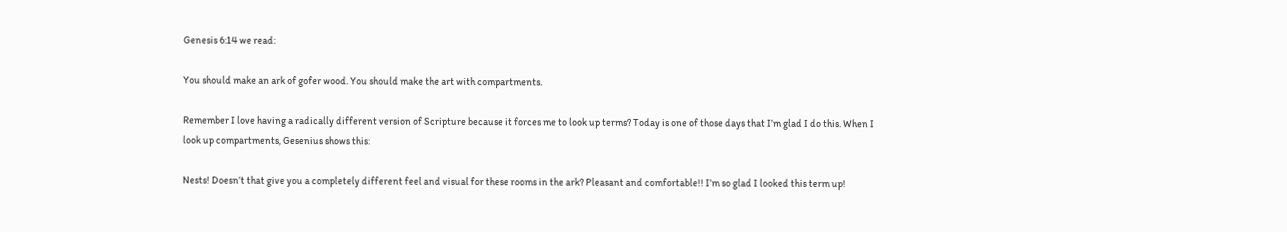Genesis 6:14 we read:

You should make an ark of gofer wood. You should make the art with compartments.

Remember I love having a radically different version of Scripture because it forces me to look up terms? Today is one of those days that I’m glad I do this. When I look up compartments, Gesenius shows this:

Nests! Doesn’t that give you a completely different feel and visual for these rooms in the ark? Pleasant and comfortable!! I’m so glad I looked this term up!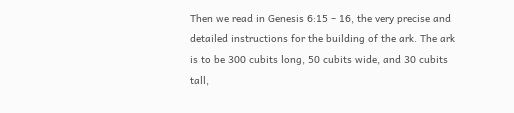Then we read in Genesis 6:15 – 16, the very precise and detailed instructions for the building of the ark. The ark is to be 300 cubits long, 50 cubits wide, and 30 cubits tall,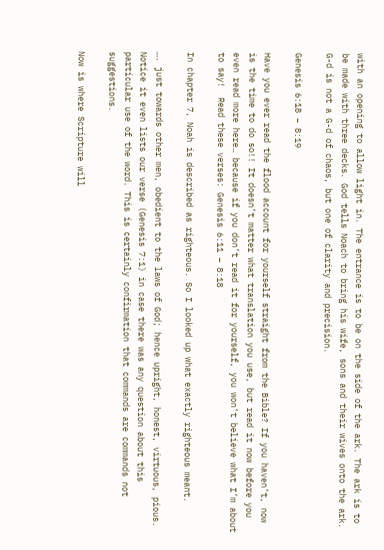with an opening to allow light in. The entrance is to be on the side of the ark. The ark is to be made with three decks. God tells Noach to bring his wife, sons and their wives onto the ark. G-d is not a G-d of chaos, but one of clarity and precision.

Genesis 6:18 – 8:19

Have you ever read the flood account for yourself straight from the Bible? If you haven’t, now is the time to do so!! It doesn’t matter what translation you use, but read it now before you even read more here… because if you don’t read it for yourself, you won’t believe what I’m about to say!  Read these verses: Genesis 6:11 – 8:18

In chapter 7, Noah is described as righteous. So I looked up what exactly righteous meant.

…. just towards other men, obedient to the laws of God; hence upright, honest, virtuous, pious. Notice it even lists our verse (Genesis 7:1) in case there was any question about this particular use of the word. This is certainly confirmation that commands are commands not suggestions.

Now is where Scripture will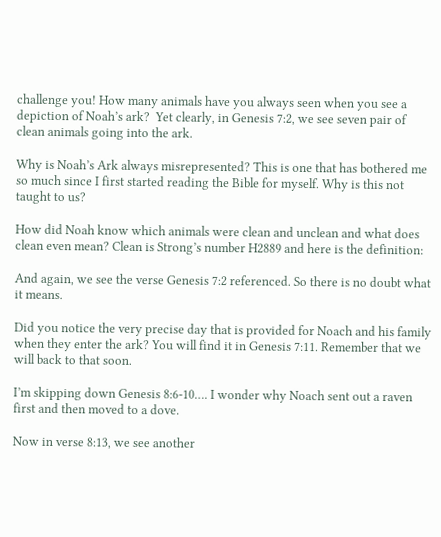challenge you! How many animals have you always seen when you see a depiction of Noah’s ark?  Yet clearly, in Genesis 7:2, we see seven pair of clean animals going into the ark.

Why is Noah’s Ark always misrepresented? This is one that has bothered me so much since I first started reading the Bible for myself. Why is this not taught to us?

How did Noah know which animals were clean and unclean and what does clean even mean? Clean is Strong’s number H2889 and here is the definition:

And again, we see the verse Genesis 7:2 referenced. So there is no doubt what it means.

Did you notice the very precise day that is provided for Noach and his family when they enter the ark? You will find it in Genesis 7:11. Remember that we will back to that soon.

I’m skipping down Genesis 8:6-10…. I wonder why Noach sent out a raven first and then moved to a dove.

Now in verse 8:13, we see another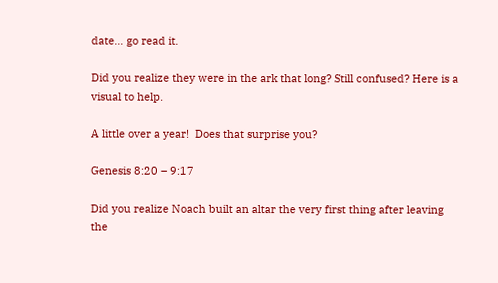date… go read it.

Did you realize they were in the ark that long? Still confused? Here is a visual to help.

A little over a year!  Does that surprise you?

Genesis 8:20 – 9:17

Did you realize Noach built an altar the very first thing after leaving the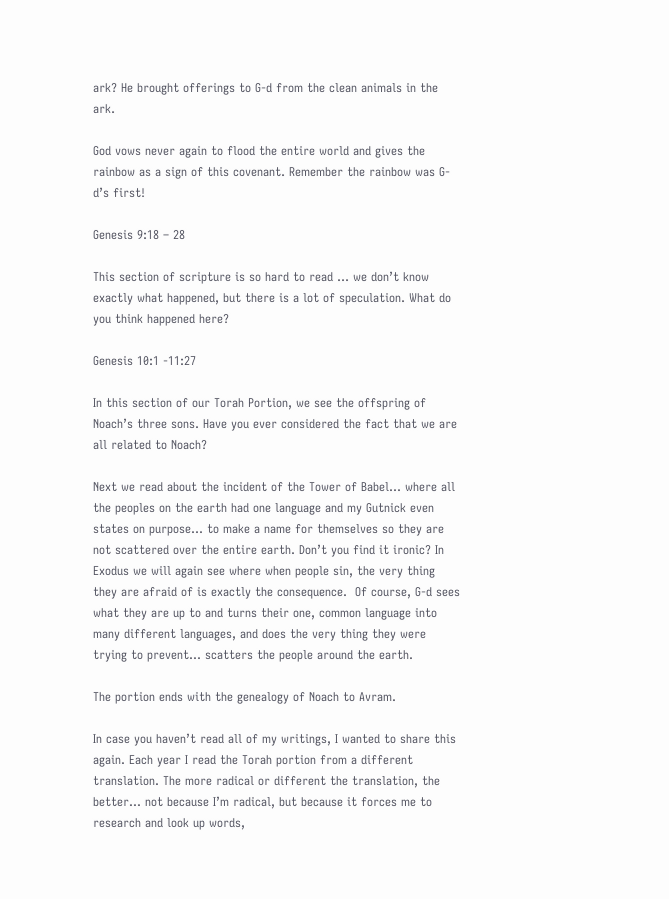ark? He brought offerings to G-d from the clean animals in the ark.

God vows never again to flood the entire world and gives the rainbow as a sign of this covenant. Remember the rainbow was G-d’s first!

Genesis 9:18 – 28

This section of scripture is so hard to read … we don’t know exactly what happened, but there is a lot of speculation. What do you think happened here?

Genesis 10:1 -11:27

In this section of our Torah Portion, we see the offspring of Noach’s three sons. Have you ever considered the fact that we are all related to Noach?

Next we read about the incident of the Tower of Babel… where all the peoples on the earth had one language and my Gutnick even states on purpose… to make a name for themselves so they are not scattered over the entire earth. Don’t you find it ironic? In Exodus we will again see where when people sin, the very thing they are afraid of is exactly the consequence.  Of course, G-d sees what they are up to and turns their one, common language into many different languages, and does the very thing they were trying to prevent… scatters the people around the earth.

The portion ends with the genealogy of Noach to Avram.

In case you haven’t read all of my writings, I wanted to share this again. Each year I read the Torah portion from a different translation. The more radical or different the translation, the better… not because I’m radical, but because it forces me to research and look up words,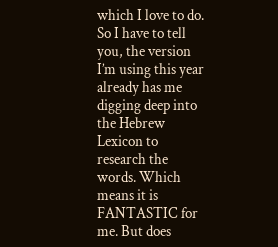which I love to do. So I have to tell you, the version I’m using this year already has me digging deep into the Hebrew Lexicon to research the words. Which means it is FANTASTIC for me. But does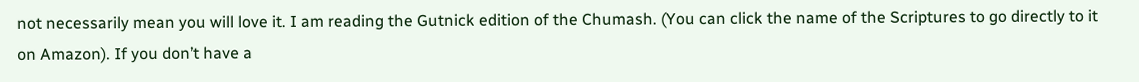not necessarily mean you will love it. I am reading the Gutnick edition of the Chumash. (You can click the name of the Scriptures to go directly to it on Amazon). If you don’t have a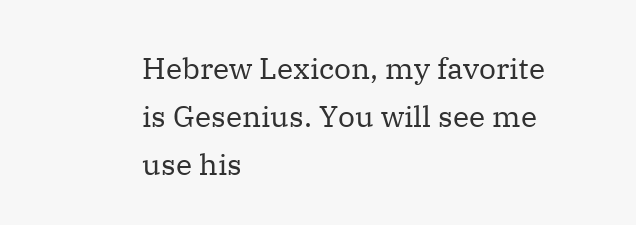Hebrew Lexicon, my favorite is Gesenius. You will see me use his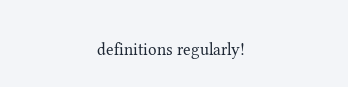definitions regularly!